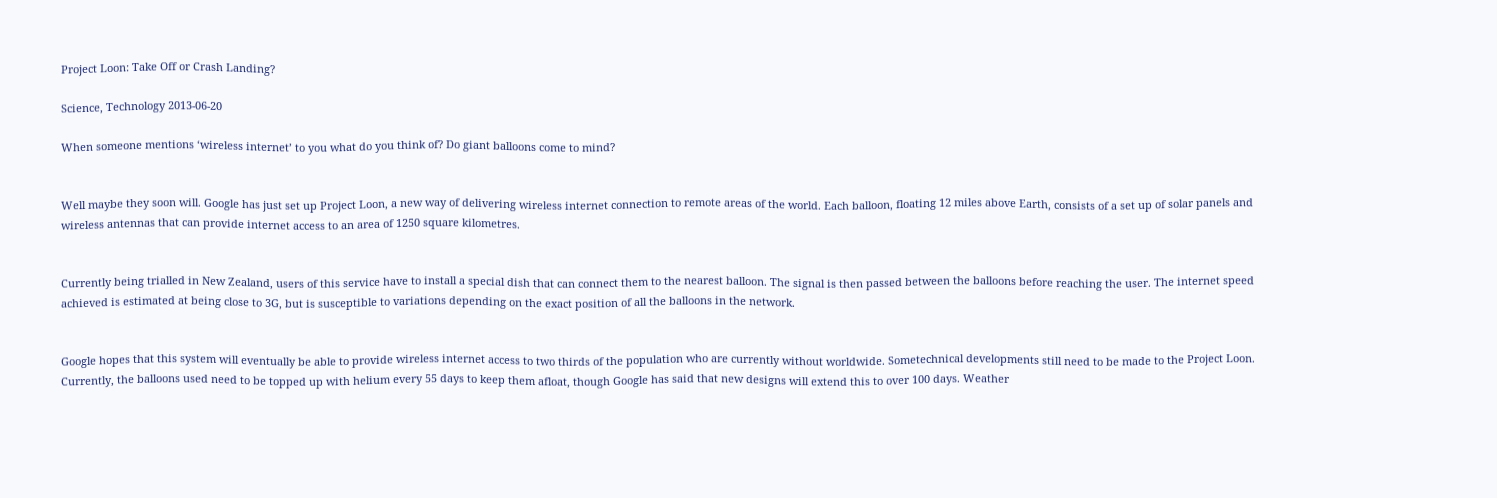Project Loon: Take Off or Crash Landing?

Science, Technology 2013-06-20

When someone mentions ‘wireless internet’ to you what do you think of? Do giant balloons come to mind?


Well maybe they soon will. Google has just set up Project Loon, a new way of delivering wireless internet connection to remote areas of the world. Each balloon, floating 12 miles above Earth, consists of a set up of solar panels and wireless antennas that can provide internet access to an area of 1250 square kilometres.


Currently being trialled in New Zealand, users of this service have to install a special dish that can connect them to the nearest balloon. The signal is then passed between the balloons before reaching the user. The internet speed achieved is estimated at being close to 3G, but is susceptible to variations depending on the exact position of all the balloons in the network.


Google hopes that this system will eventually be able to provide wireless internet access to two thirds of the population who are currently without worldwide. Sometechnical developments still need to be made to the Project Loon. Currently, the balloons used need to be topped up with helium every 55 days to keep them afloat, though Google has said that new designs will extend this to over 100 days. Weather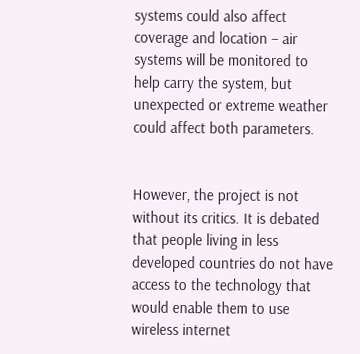systems could also affect coverage and location – air systems will be monitored to help carry the system, but unexpected or extreme weather could affect both parameters.


However, the project is not without its critics. It is debated that people living in less developed countries do not have access to the technology that would enable them to use wireless internet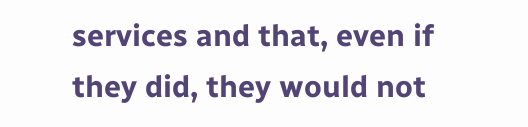services and that, even if they did, they would not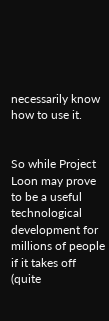necessarily know how to use it.


So while Project Loon may prove to be a useful technological development for millions of people if it takes off (quite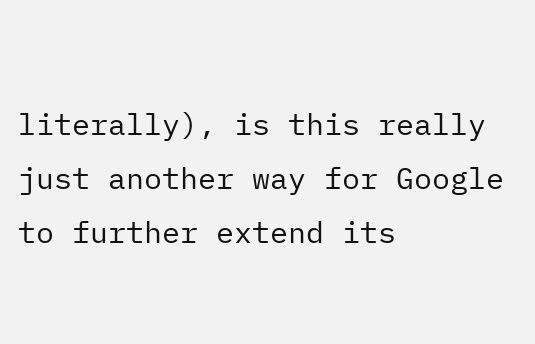literally), is this really just another way for Google to further extend its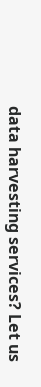data harvesting services? Let us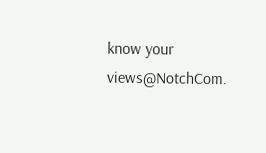know your views@NotchCom.